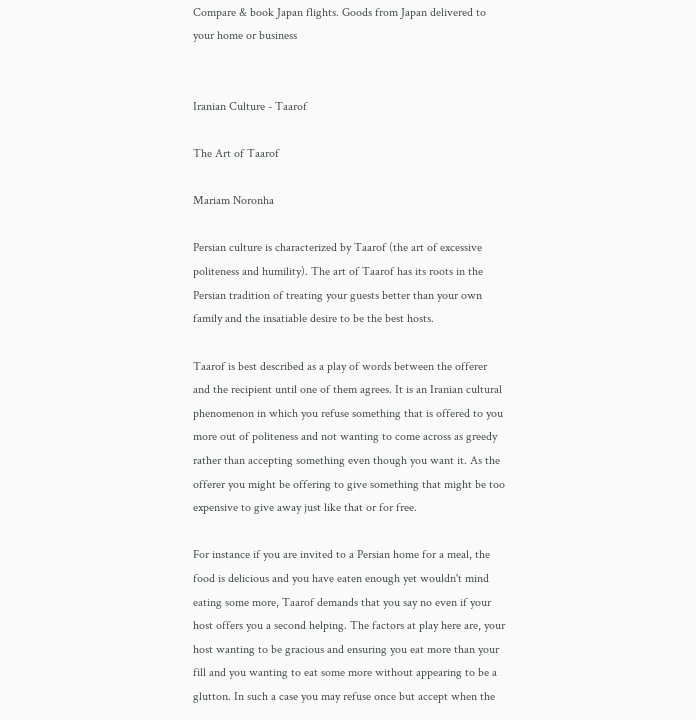Compare & book Japan flights. Goods from Japan delivered to your home or business


Iranian Culture - Taarof

The Art of Taarof

Mariam Noronha

Persian culture is characterized by Taarof (the art of excessive politeness and humility). The art of Taarof has its roots in the Persian tradition of treating your guests better than your own family and the insatiable desire to be the best hosts.

Taarof is best described as a play of words between the offerer and the recipient until one of them agrees. It is an Iranian cultural phenomenon in which you refuse something that is offered to you more out of politeness and not wanting to come across as greedy rather than accepting something even though you want it. As the offerer you might be offering to give something that might be too expensive to give away just like that or for free.

For instance if you are invited to a Persian home for a meal, the food is delicious and you have eaten enough yet wouldn't mind eating some more, Taarof demands that you say no even if your host offers you a second helping. The factors at play here are, your host wanting to be gracious and ensuring you eat more than your fill and you wanting to eat some more without appearing to be a glutton. In such a case you may refuse once but accept when the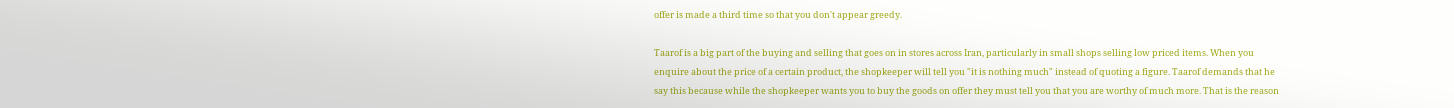offer is made a third time so that you don't appear greedy.

Taarof is a big part of the buying and selling that goes on in stores across Iran, particularly in small shops selling low priced items. When you enquire about the price of a certain product, the shopkeeper will tell you "it is nothing much" instead of quoting a figure. Taarof demands that he say this because while the shopkeeper wants you to buy the goods on offer they must tell you that you are worthy of much more. That is the reason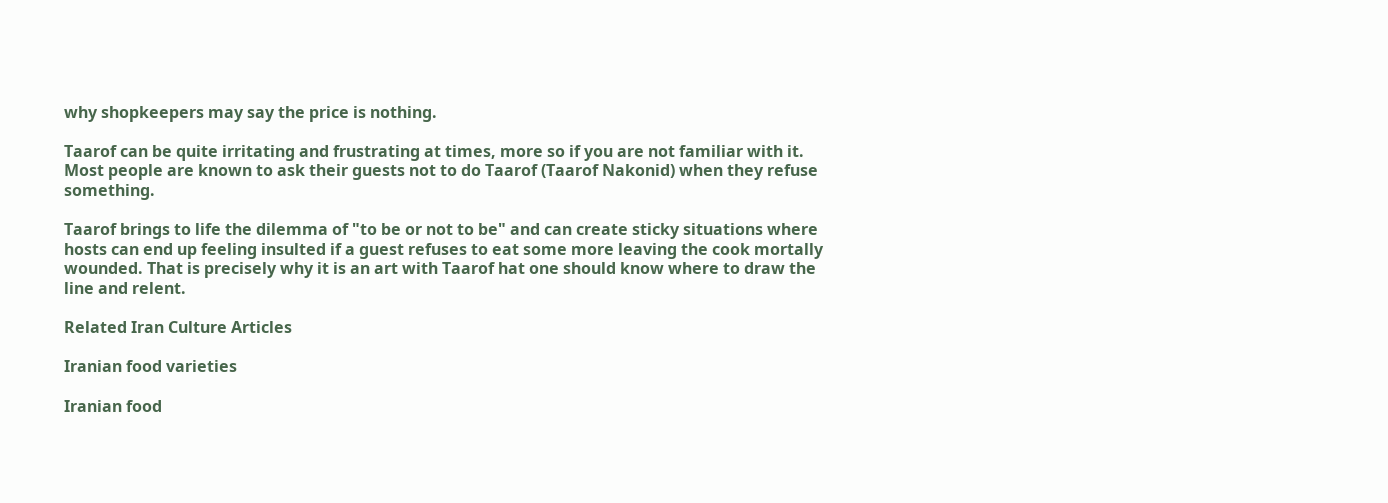why shopkeepers may say the price is nothing.

Taarof can be quite irritating and frustrating at times, more so if you are not familiar with it. Most people are known to ask their guests not to do Taarof (Taarof Nakonid) when they refuse something.

Taarof brings to life the dilemma of "to be or not to be" and can create sticky situations where hosts can end up feeling insulted if a guest refuses to eat some more leaving the cook mortally wounded. That is precisely why it is an art with Taarof hat one should know where to draw the line and relent.

Related Iran Culture Articles

Iranian food varieties

Iranian food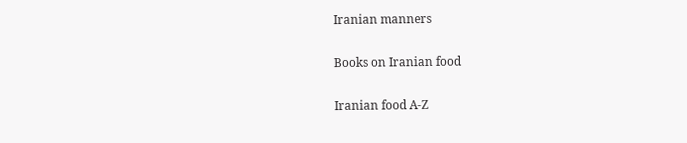Iranian manners

Books on Iranian food

Iranian food A-Z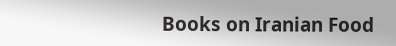Books on Iranian Food